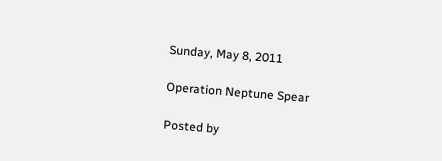Sunday, May 8, 2011

Operation Neptune Spear

Posted by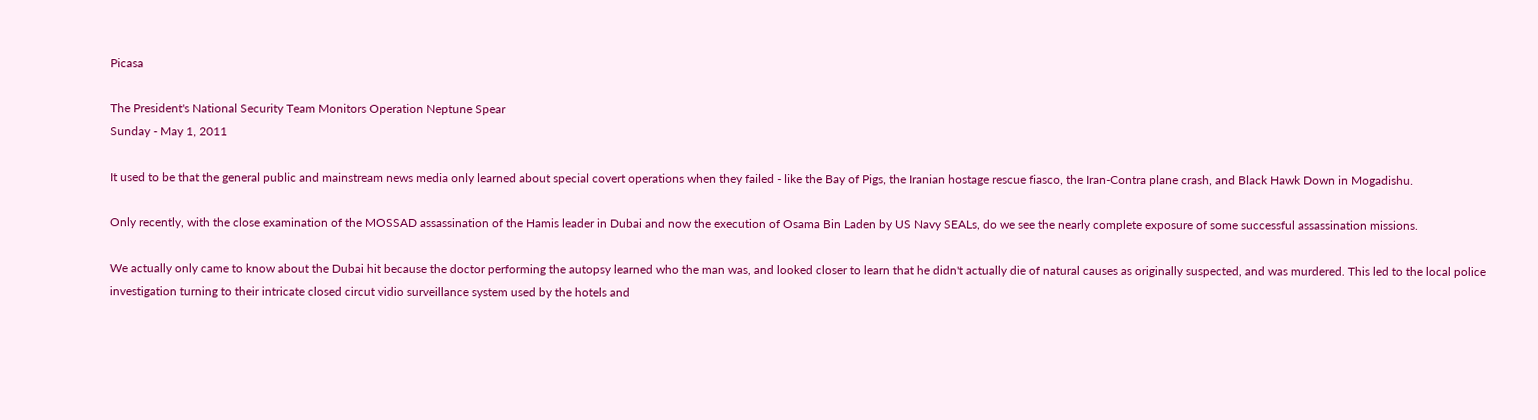Picasa

The President's National Security Team Monitors Operation Neptune Spear
Sunday - May 1, 2011

It used to be that the general public and mainstream news media only learned about special covert operations when they failed - like the Bay of Pigs, the Iranian hostage rescue fiasco, the Iran-Contra plane crash, and Black Hawk Down in Mogadishu.

Only recently, with the close examination of the MOSSAD assassination of the Hamis leader in Dubai and now the execution of Osama Bin Laden by US Navy SEALs, do we see the nearly complete exposure of some successful assassination missions.

We actually only came to know about the Dubai hit because the doctor performing the autopsy learned who the man was, and looked closer to learn that he didn't actually die of natural causes as originally suspected, and was murdered. This led to the local police investigation turning to their intricate closed circut vidio surveillance system used by the hotels and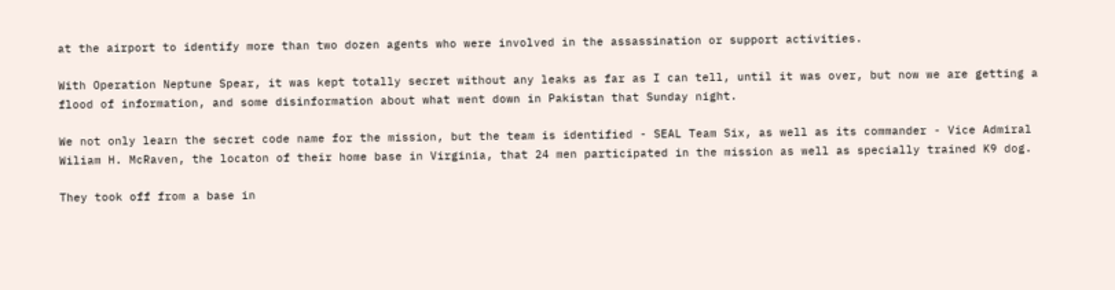at the airport to identify more than two dozen agents who were involved in the assassination or support activities.

With Operation Neptune Spear, it was kept totally secret without any leaks as far as I can tell, until it was over, but now we are getting a flood of information, and some disinformation about what went down in Pakistan that Sunday night.

We not only learn the secret code name for the mission, but the team is identified - SEAL Team Six, as well as its commander - Vice Admiral Wiliam H. McRaven, the locaton of their home base in Virginia, that 24 men participated in the mission as well as specially trained K9 dog.

They took off from a base in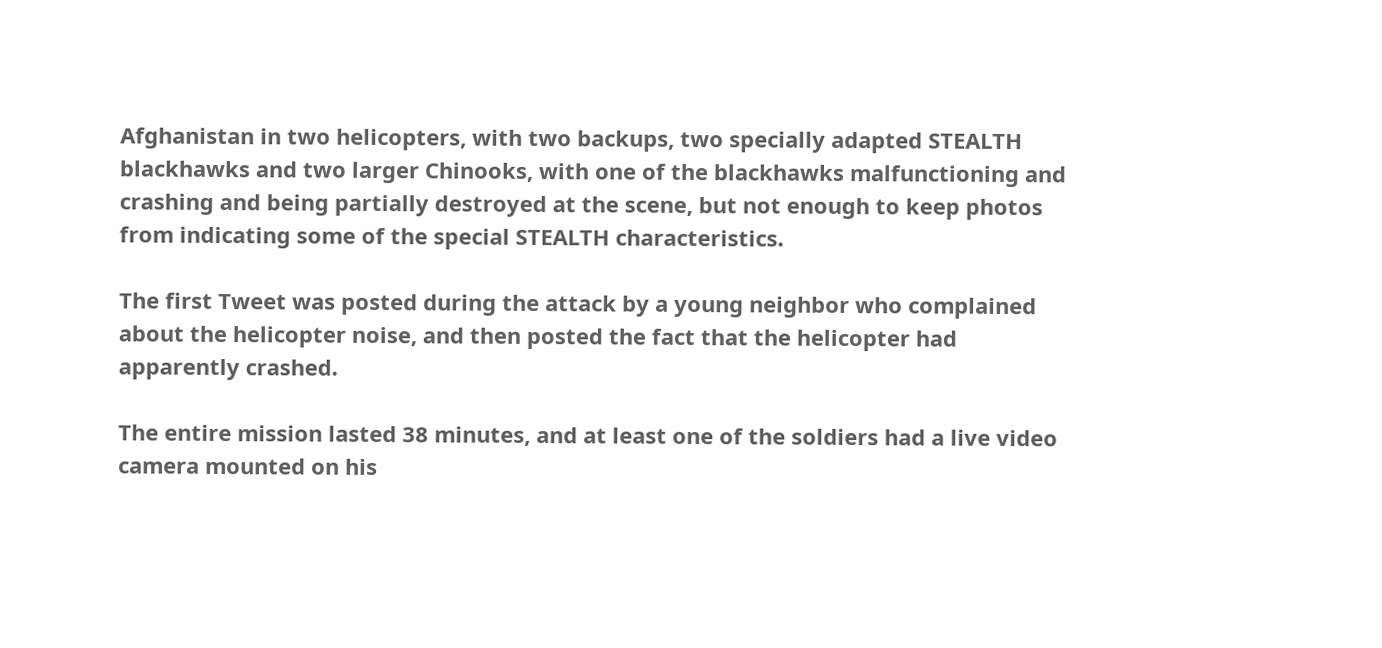Afghanistan in two helicopters, with two backups, two specially adapted STEALTH blackhawks and two larger Chinooks, with one of the blackhawks malfunctioning and crashing and being partially destroyed at the scene, but not enough to keep photos from indicating some of the special STEALTH characteristics.

The first Tweet was posted during the attack by a young neighbor who complained about the helicopter noise, and then posted the fact that the helicopter had apparently crashed.

The entire mission lasted 38 minutes, and at least one of the soldiers had a live video camera mounted on his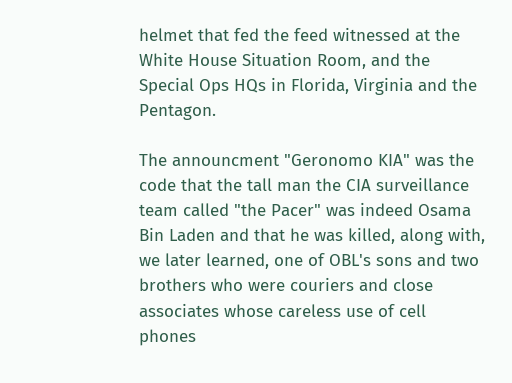helmet that fed the feed witnessed at the White House Situation Room, and the Special Ops HQs in Florida, Virginia and the Pentagon.

The announcment "Geronomo KIA" was the code that the tall man the CIA surveillance team called "the Pacer" was indeed Osama Bin Laden and that he was killed, along with, we later learned, one of OBL's sons and two brothers who were couriers and close associates whose careless use of cell phones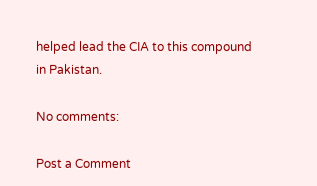helped lead the CIA to this compound in Pakistan.

No comments:

Post a Comment